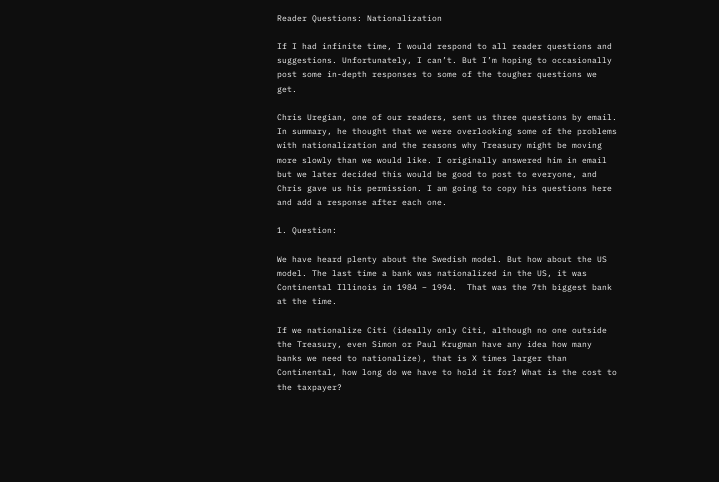Reader Questions: Nationalization

If I had infinite time, I would respond to all reader questions and suggestions. Unfortunately, I can’t. But I’m hoping to occasionally post some in-depth responses to some of the tougher questions we get.

Chris Uregian, one of our readers, sent us three questions by email. In summary, he thought that we were overlooking some of the problems with nationalization and the reasons why Treasury might be moving more slowly than we would like. I originally answered him in email but we later decided this would be good to post to everyone, and Chris gave us his permission. I am going to copy his questions here and add a response after each one.

1. Question:

We have heard plenty about the Swedish model. But how about the US model. The last time a bank was nationalized in the US, it was Continental Illinois in 1984 – 1994.  That was the 7th biggest bank at the time.

If we nationalize Citi (ideally only Citi, although no one outside the Treasury, even Simon or Paul Krugman have any idea how many banks we need to nationalize), that is X times larger than Continental, how long do we have to hold it for? What is the cost to the taxpayer?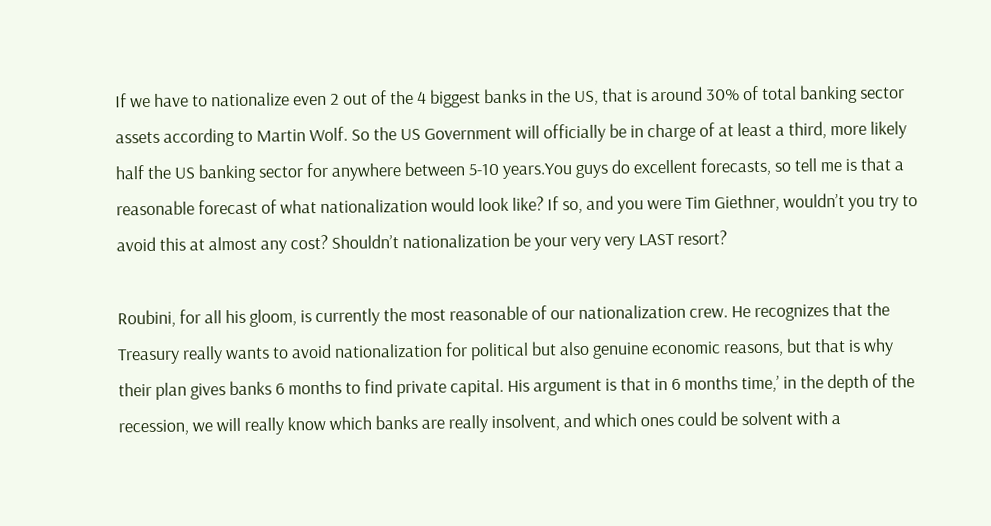If we have to nationalize even 2 out of the 4 biggest banks in the US, that is around 30% of total banking sector assets according to Martin Wolf. So the US Government will officially be in charge of at least a third, more likely half the US banking sector for anywhere between 5-10 years.You guys do excellent forecasts, so tell me is that a reasonable forecast of what nationalization would look like? If so, and you were Tim Giethner, wouldn’t you try to avoid this at almost any cost? Shouldn’t nationalization be your very very LAST resort?

Roubini, for all his gloom, is currently the most reasonable of our nationalization crew. He recognizes that the Treasury really wants to avoid nationalization for political but also genuine economic reasons, but that is why their plan gives banks 6 months to find private capital. His argument is that in 6 months time,’ in the depth of the recession, we will really know which banks are really insolvent, and which ones could be solvent with a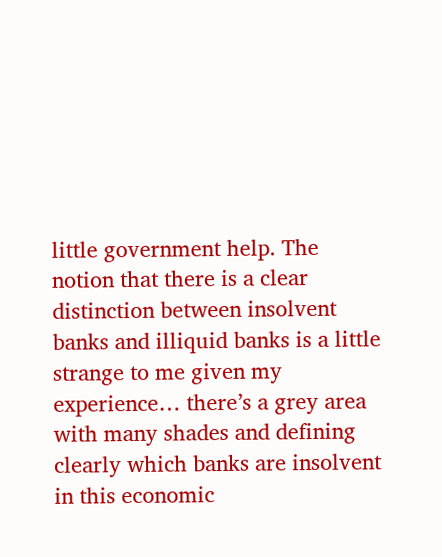little government help. The notion that there is a clear distinction between insolvent banks and illiquid banks is a little strange to me given my experience… there’s a grey area with many shades and defining clearly which banks are insolvent in this economic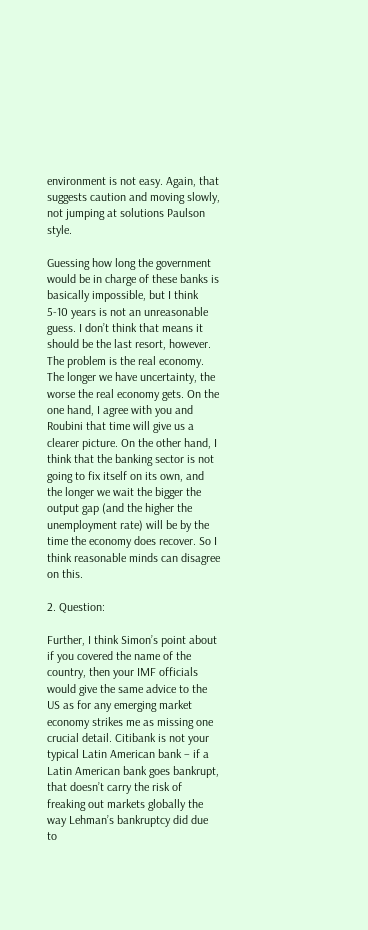environment is not easy. Again, that suggests caution and moving slowly, not jumping at solutions Paulson style.

Guessing how long the government would be in charge of these banks is basically impossible, but I think 5-10 years is not an unreasonable guess. I don’t think that means it should be the last resort, however. The problem is the real economy. The longer we have uncertainty, the worse the real economy gets. On the one hand, I agree with you and Roubini that time will give us a clearer picture. On the other hand, I think that the banking sector is not going to fix itself on its own, and the longer we wait the bigger the output gap (and the higher the unemployment rate) will be by the time the economy does recover. So I think reasonable minds can disagree on this.

2. Question:

Further, I think Simon’s point about if you covered the name of the country, then your IMF officials would give the same advice to the US as for any emerging market economy strikes me as missing one crucial detail. Citibank is not your typical Latin American bank – if a Latin American bank goes bankrupt, that doesn’t carry the risk of freaking out markets globally the way Lehman’s bankruptcy did due to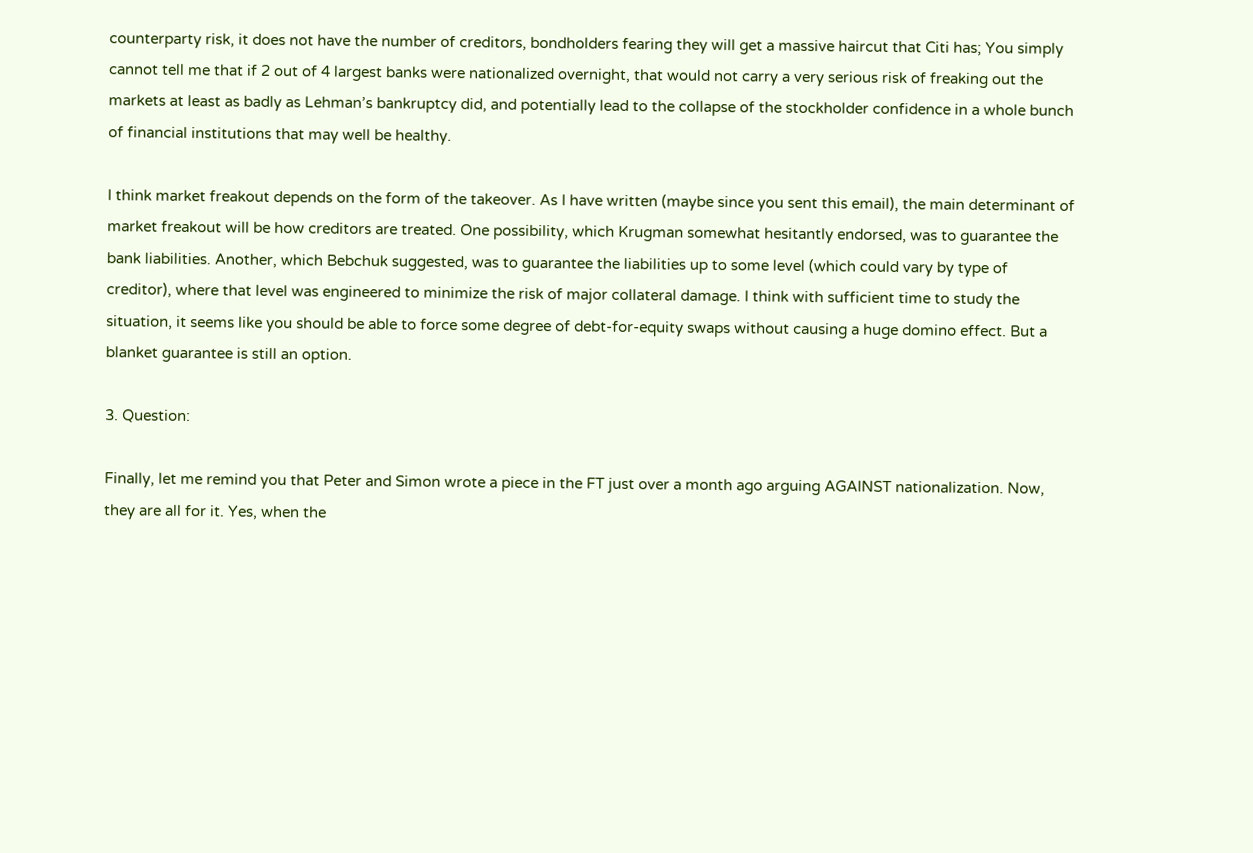counterparty risk, it does not have the number of creditors, bondholders fearing they will get a massive haircut that Citi has; You simply cannot tell me that if 2 out of 4 largest banks were nationalized overnight, that would not carry a very serious risk of freaking out the markets at least as badly as Lehman’s bankruptcy did, and potentially lead to the collapse of the stockholder confidence in a whole bunch of financial institutions that may well be healthy.

I think market freakout depends on the form of the takeover. As I have written (maybe since you sent this email), the main determinant of market freakout will be how creditors are treated. One possibility, which Krugman somewhat hesitantly endorsed, was to guarantee the bank liabilities. Another, which Bebchuk suggested, was to guarantee the liabilities up to some level (which could vary by type of creditor), where that level was engineered to minimize the risk of major collateral damage. I think with sufficient time to study the situation, it seems like you should be able to force some degree of debt-for-equity swaps without causing a huge domino effect. But a blanket guarantee is still an option.

3. Question:

Finally, let me remind you that Peter and Simon wrote a piece in the FT just over a month ago arguing AGAINST nationalization. Now, they are all for it. Yes, when the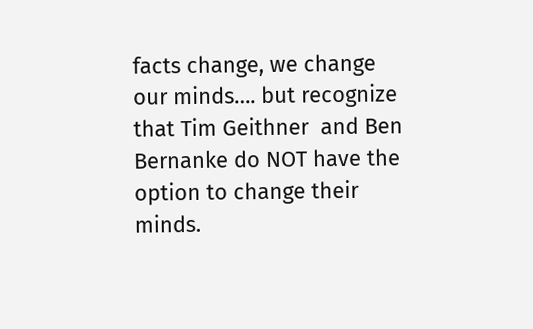facts change, we change our minds…. but recognize that Tim Geithner  and Ben Bernanke do NOT have the option to change their minds.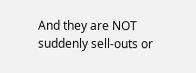And they are NOT suddenly sell-outs or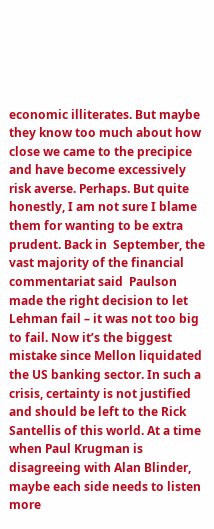economic illiterates. But maybe they know too much about how close we came to the precipice and have become excessively risk averse. Perhaps. But quite honestly, I am not sure I blame them for wanting to be extra prudent. Back in  September, the vast majority of the financial commentariat said  Paulson made the right decision to let Lehman fail – it was not too big to fail. Now it’s the biggest mistake since Mellon liquidated the US banking sector. In such a crisis, certainty is not justified and should be left to the Rick Santellis of this world. At a time when Paul Krugman is disagreeing with Alan Blinder, maybe each side needs to listen more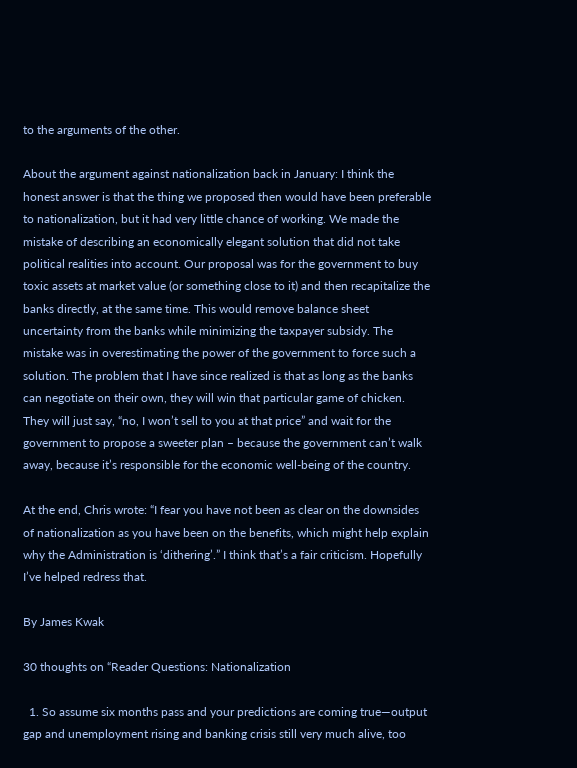to the arguments of the other.

About the argument against nationalization back in January: I think the honest answer is that the thing we proposed then would have been preferable to nationalization, but it had very little chance of working. We made the mistake of describing an economically elegant solution that did not take political realities into account. Our proposal was for the government to buy toxic assets at market value (or something close to it) and then recapitalize the banks directly, at the same time. This would remove balance sheet uncertainty from the banks while minimizing the taxpayer subsidy. The mistake was in overestimating the power of the government to force such a solution. The problem that I have since realized is that as long as the banks can negotiate on their own, they will win that particular game of chicken. They will just say, “no, I won’t sell to you at that price” and wait for the government to propose a sweeter plan – because the government can’t walk away, because it’s responsible for the economic well-being of the country.

At the end, Chris wrote: “I fear you have not been as clear on the downsides of nationalization as you have been on the benefits, which might help explain why the Administration is ‘dithering’.” I think that’s a fair criticism. Hopefully I’ve helped redress that.

By James Kwak

30 thoughts on “Reader Questions: Nationalization

  1. So assume six months pass and your predictions are coming true—output gap and unemployment rising and banking crisis still very much alive, too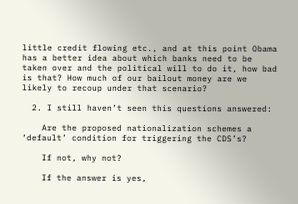little credit flowing etc., and at this point Obama has a better idea about which banks need to be taken over and the political will to do it, how bad is that? How much of our bailout money are we likely to recoup under that scenario?

  2. I still haven’t seen this questions answered:

    Are the proposed nationalization schemes a ‘default’ condition for triggering the CDS’s?

    If not, why not?

    If the answer is yes,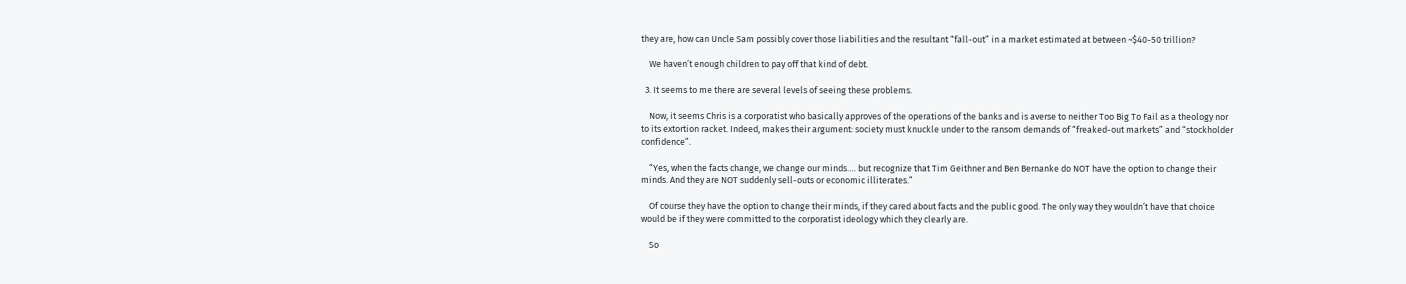they are, how can Uncle Sam possibly cover those liabilities and the resultant “fall-out” in a market estimated at between ~$40-50 trillion?

    We haven’t enough children to pay off that kind of debt.

  3. It seems to me there are several levels of seeing these problems.

    Now, it seems Chris is a corporatist who basically approves of the operations of the banks and is averse to neither Too Big To Fail as a theology nor to its extortion racket. Indeed, makes their argument: society must knuckle under to the ransom demands of “freaked-out markets” and “stockholder confidence”.

    “Yes, when the facts change, we change our minds…. but recognize that Tim Geithner and Ben Bernanke do NOT have the option to change their minds. And they are NOT suddenly sell-outs or economic illiterates.”

    Of course they have the option to change their minds, if they cared about facts and the public good. The only way they wouldn’t have that choice would be if they were committed to the corporatist ideology which they clearly are.

    So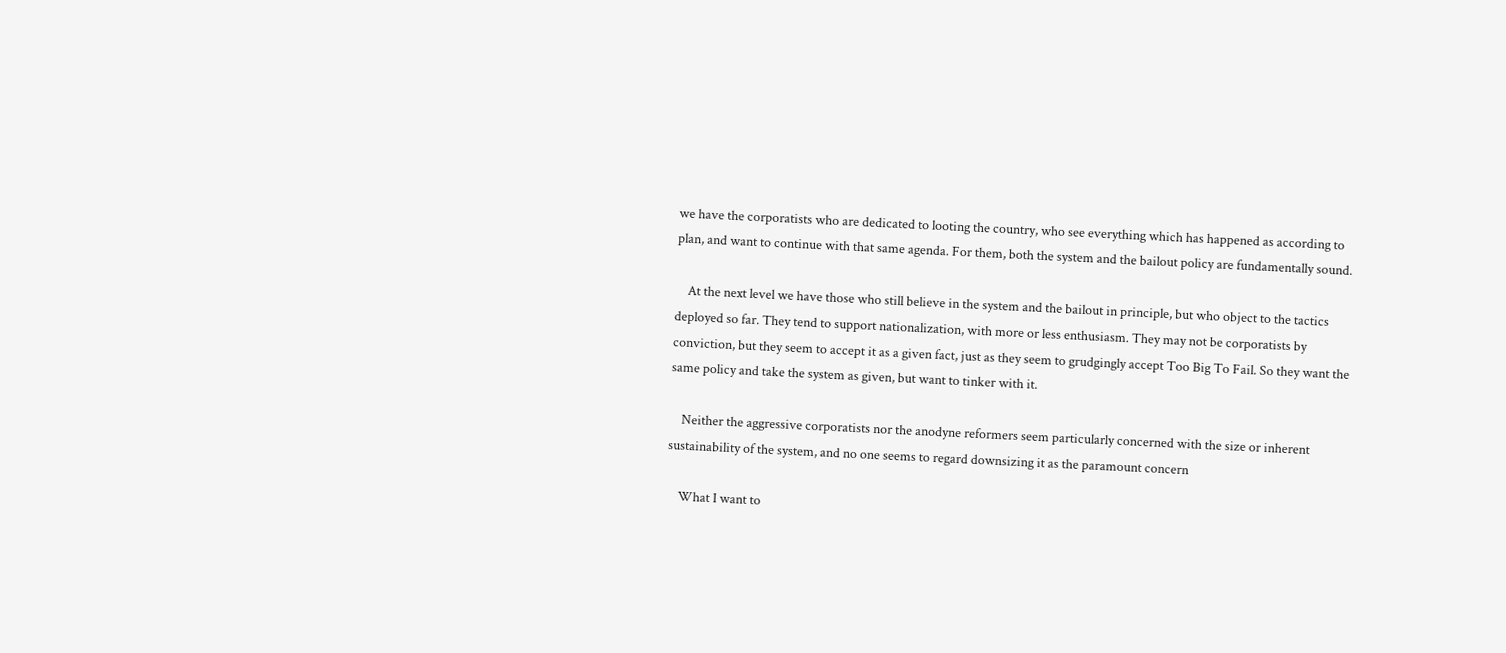we have the corporatists who are dedicated to looting the country, who see everything which has happened as according to plan, and want to continue with that same agenda. For them, both the system and the bailout policy are fundamentally sound.

    At the next level we have those who still believe in the system and the bailout in principle, but who object to the tactics deployed so far. They tend to support nationalization, with more or less enthusiasm. They may not be corporatists by conviction, but they seem to accept it as a given fact, just as they seem to grudgingly accept Too Big To Fail. So they want the same policy and take the system as given, but want to tinker with it.

    Neither the aggressive corporatists nor the anodyne reformers seem particularly concerned with the size or inherent sustainability of the system, and no one seems to regard downsizing it as the paramount concern

    What I want to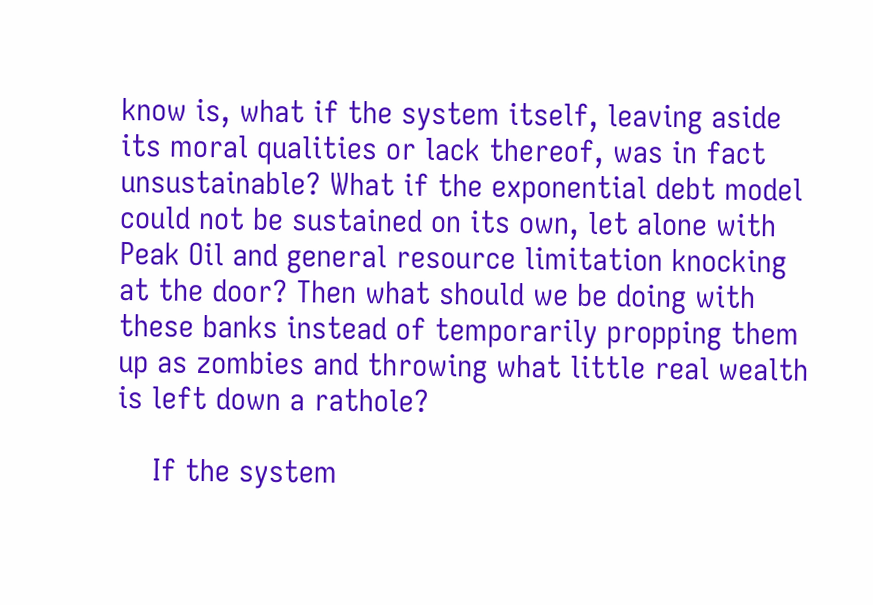know is, what if the system itself, leaving aside its moral qualities or lack thereof, was in fact unsustainable? What if the exponential debt model could not be sustained on its own, let alone with Peak Oil and general resource limitation knocking at the door? Then what should we be doing with these banks instead of temporarily propping them up as zombies and throwing what little real wealth is left down a rathole?

    If the system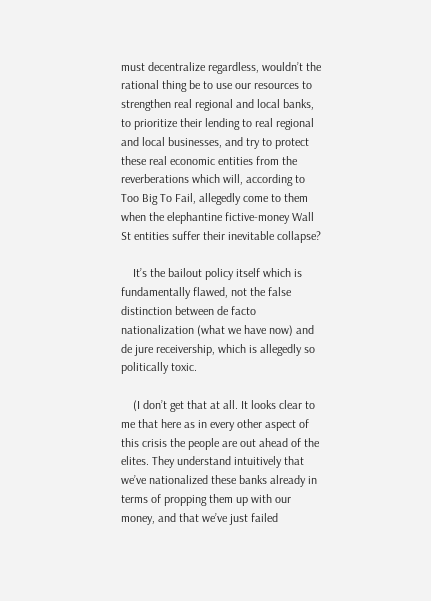must decentralize regardless, wouldn’t the rational thing be to use our resources to strengthen real regional and local banks, to prioritize their lending to real regional and local businesses, and try to protect these real economic entities from the reverberations which will, according to Too Big To Fail, allegedly come to them when the elephantine fictive-money Wall St entities suffer their inevitable collapse?

    It’s the bailout policy itself which is fundamentally flawed, not the false distinction between de facto nationalization (what we have now) and de jure receivership, which is allegedly so politically toxic.

    (I don’t get that at all. It looks clear to me that here as in every other aspect of this crisis the people are out ahead of the elites. They understand intuitively that we’ve nationalized these banks already in terms of propping them up with our money, and that we’ve just failed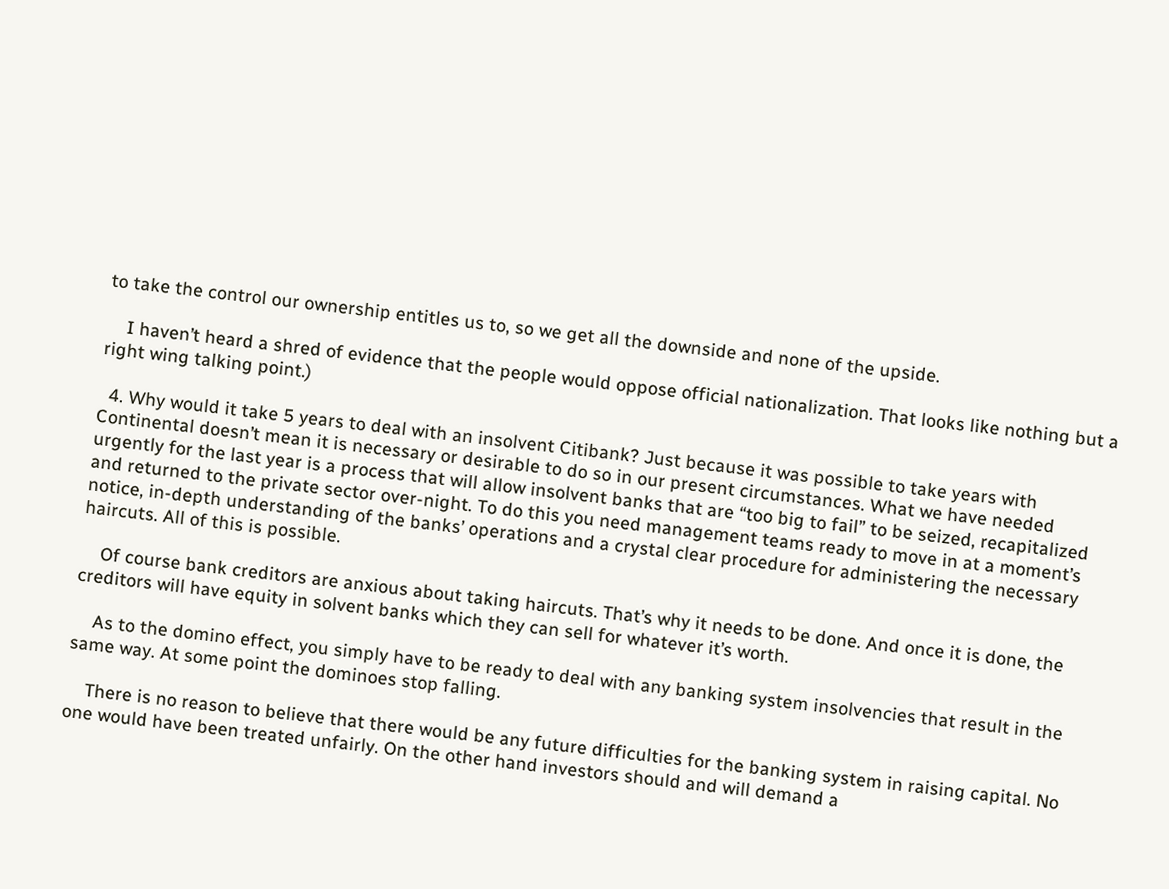to take the control our ownership entitles us to, so we get all the downside and none of the upside.

    I haven’t heard a shred of evidence that the people would oppose official nationalization. That looks like nothing but a right wing talking point.)

  4. Why would it take 5 years to deal with an insolvent Citibank? Just because it was possible to take years with Continental doesn’t mean it is necessary or desirable to do so in our present circumstances. What we have needed urgently for the last year is a process that will allow insolvent banks that are “too big to fail” to be seized, recapitalized and returned to the private sector over-night. To do this you need management teams ready to move in at a moment’s notice, in-depth understanding of the banks’ operations and a crystal clear procedure for administering the necessary haircuts. All of this is possible.

    Of course bank creditors are anxious about taking haircuts. That’s why it needs to be done. And once it is done, the creditors will have equity in solvent banks which they can sell for whatever it’s worth.

    As to the domino effect, you simply have to be ready to deal with any banking system insolvencies that result in the same way. At some point the dominoes stop falling.

    There is no reason to believe that there would be any future difficulties for the banking system in raising capital. No one would have been treated unfairly. On the other hand investors should and will demand a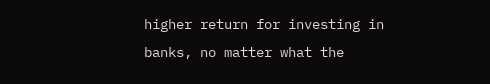higher return for investing in banks, no matter what the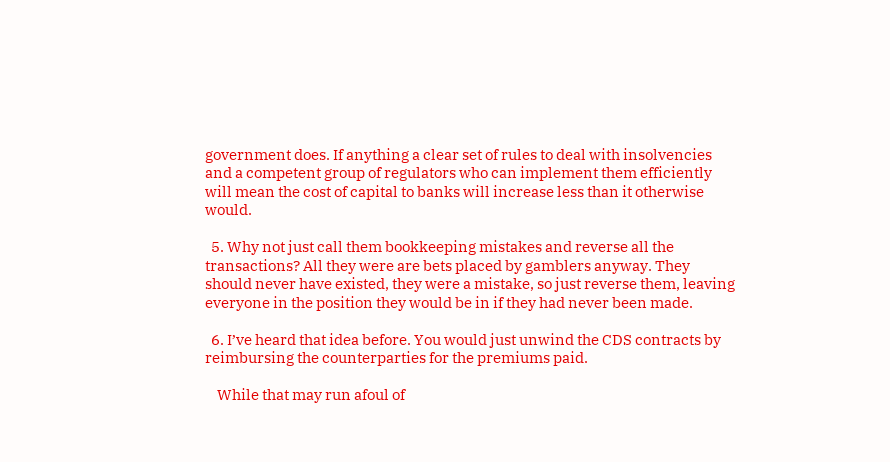government does. If anything a clear set of rules to deal with insolvencies and a competent group of regulators who can implement them efficiently will mean the cost of capital to banks will increase less than it otherwise would.

  5. Why not just call them bookkeeping mistakes and reverse all the transactions? All they were are bets placed by gamblers anyway. They should never have existed, they were a mistake, so just reverse them, leaving everyone in the position they would be in if they had never been made.

  6. I’ve heard that idea before. You would just unwind the CDS contracts by reimbursing the counterparties for the premiums paid.

    While that may run afoul of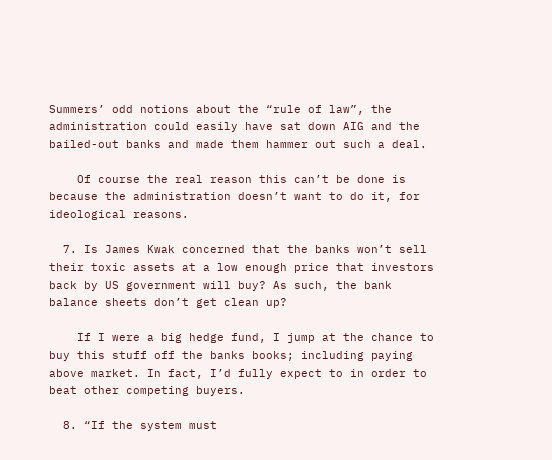Summers’ odd notions about the “rule of law”, the administration could easily have sat down AIG and the bailed-out banks and made them hammer out such a deal.

    Of course the real reason this can’t be done is because the administration doesn’t want to do it, for ideological reasons.

  7. Is James Kwak concerned that the banks won’t sell their toxic assets at a low enough price that investors back by US government will buy? As such, the bank balance sheets don’t get clean up?

    If I were a big hedge fund, I jump at the chance to buy this stuff off the banks books; including paying above market. In fact, I’d fully expect to in order to beat other competing buyers.

  8. “If the system must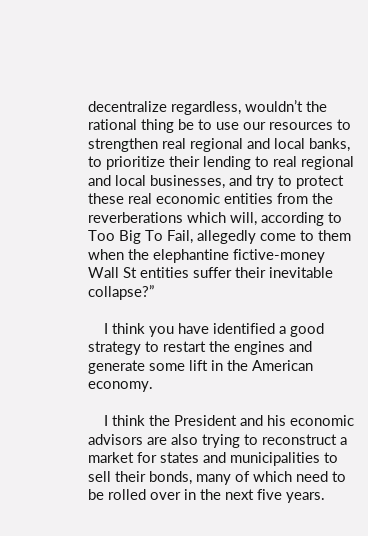decentralize regardless, wouldn’t the rational thing be to use our resources to strengthen real regional and local banks, to prioritize their lending to real regional and local businesses, and try to protect these real economic entities from the reverberations which will, according to Too Big To Fail, allegedly come to them when the elephantine fictive-money Wall St entities suffer their inevitable collapse?”

    I think you have identified a good strategy to restart the engines and generate some lift in the American economy.

    I think the President and his economic advisors are also trying to reconstruct a market for states and municipalities to sell their bonds, many of which need to be rolled over in the next five years.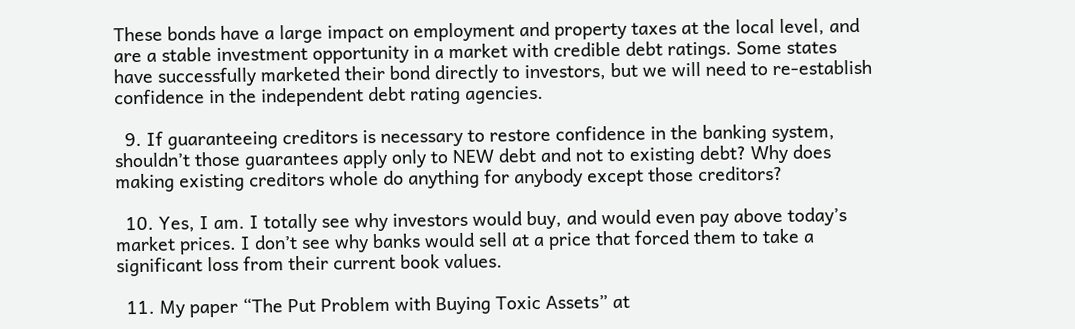These bonds have a large impact on employment and property taxes at the local level, and are a stable investment opportunity in a market with credible debt ratings. Some states have successfully marketed their bond directly to investors, but we will need to re-establish confidence in the independent debt rating agencies.

  9. If guaranteeing creditors is necessary to restore confidence in the banking system, shouldn’t those guarantees apply only to NEW debt and not to existing debt? Why does making existing creditors whole do anything for anybody except those creditors?

  10. Yes, I am. I totally see why investors would buy, and would even pay above today’s market prices. I don’t see why banks would sell at a price that forced them to take a significant loss from their current book values.

  11. My paper “The Put Problem with Buying Toxic Assets” at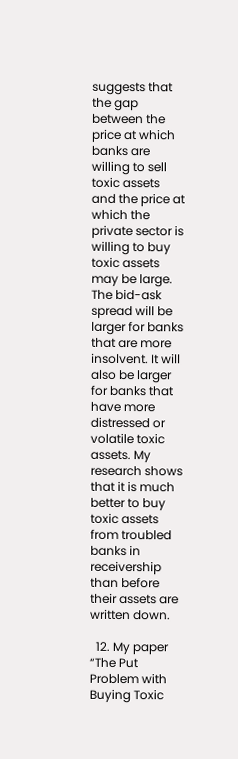suggests that the gap between the price at which banks are willing to sell toxic assets and the price at which the private sector is willing to buy toxic assets may be large. The bid-ask spread will be larger for banks that are more insolvent. It will also be larger for banks that have more distressed or volatile toxic assets. My research shows that it is much better to buy toxic assets from troubled banks in receivership than before their assets are written down.

  12. My paper “The Put Problem with Buying Toxic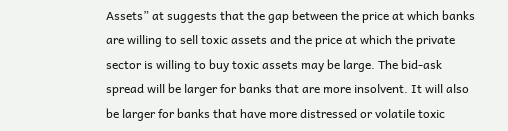Assets” at suggests that the gap between the price at which banks are willing to sell toxic assets and the price at which the private sector is willing to buy toxic assets may be large. The bid-ask spread will be larger for banks that are more insolvent. It will also be larger for banks that have more distressed or volatile toxic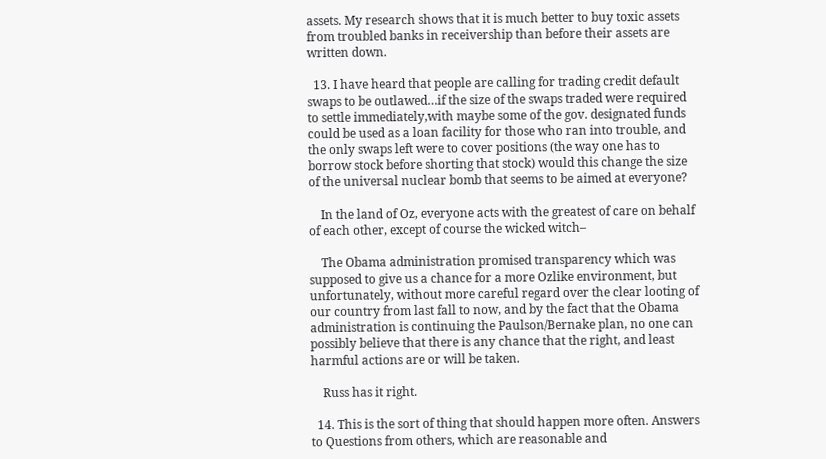assets. My research shows that it is much better to buy toxic assets from troubled banks in receivership than before their assets are written down.

  13. I have heard that people are calling for trading credit default swaps to be outlawed…if the size of the swaps traded were required to settle immediately,with maybe some of the gov. designated funds could be used as a loan facility for those who ran into trouble, and the only swaps left were to cover positions (the way one has to borrow stock before shorting that stock) would this change the size of the universal nuclear bomb that seems to be aimed at everyone?

    In the land of Oz, everyone acts with the greatest of care on behalf of each other, except of course the wicked witch–

    The Obama administration promised transparency which was supposed to give us a chance for a more Ozlike environment, but unfortunately, without more careful regard over the clear looting of our country from last fall to now, and by the fact that the Obama administration is continuing the Paulson/Bernake plan, no one can possibly believe that there is any chance that the right, and least harmful actions are or will be taken.

    Russ has it right.

  14. This is the sort of thing that should happen more often. Answers to Questions from others, which are reasonable and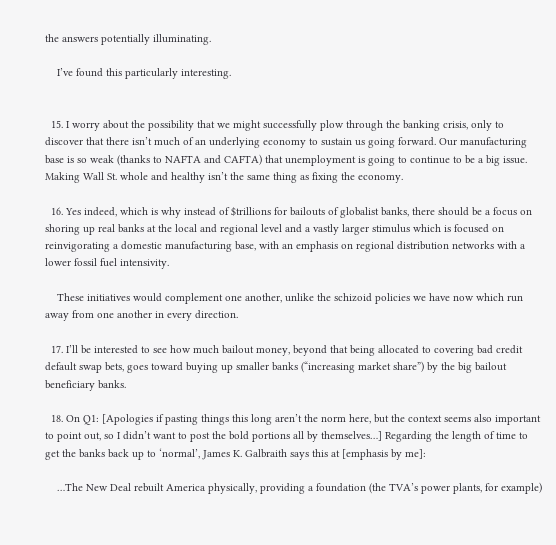the answers potentially illuminating.

    I’ve found this particularly interesting.


  15. I worry about the possibility that we might successfully plow through the banking crisis, only to discover that there isn’t much of an underlying economy to sustain us going forward. Our manufacturing base is so weak (thanks to NAFTA and CAFTA) that unemployment is going to continue to be a big issue. Making Wall St. whole and healthy isn’t the same thing as fixing the economy.

  16. Yes indeed, which is why instead of $trillions for bailouts of globalist banks, there should be a focus on shoring up real banks at the local and regional level and a vastly larger stimulus which is focused on reinvigorating a domestic manufacturing base, with an emphasis on regional distribution networks with a lower fossil fuel intensivity.

    These initiatives would complement one another, unlike the schizoid policies we have now which run away from one another in every direction.

  17. I’ll be interested to see how much bailout money, beyond that being allocated to covering bad credit default swap bets, goes toward buying up smaller banks (“increasing market share”) by the big bailout beneficiary banks.

  18. On Q1: [Apologies if pasting things this long aren’t the norm here, but the context seems also important to point out, so I didn’t want to post the bold portions all by themselves…] Regarding the length of time to get the banks back up to ‘normal’, James K. Galbraith says this at [emphasis by me]:

    …The New Deal rebuilt America physically, providing a foundation (the TVA’s power plants, for example)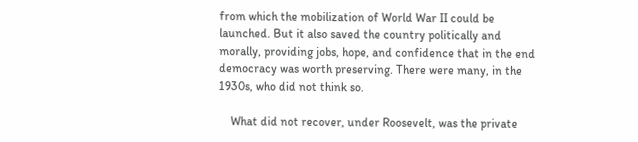from which the mobilization of World War II could be launched. But it also saved the country politically and morally, providing jobs, hope, and confidence that in the end democracy was worth preserving. There were many, in the 1930s, who did not think so.

    What did not recover, under Roosevelt, was the private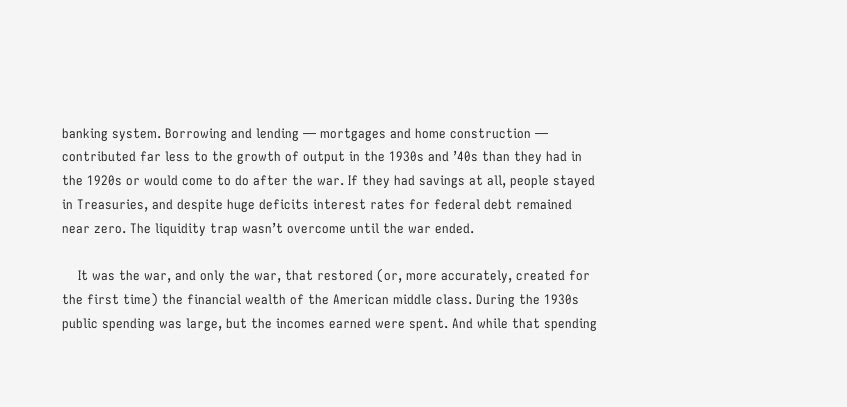banking system. Borrowing and lending — mortgages and home construction — contributed far less to the growth of output in the 1930s and ’40s than they had in the 1920s or would come to do after the war. If they had savings at all, people stayed in Treasuries, and despite huge deficits interest rates for federal debt remained near zero. The liquidity trap wasn’t overcome until the war ended.

    It was the war, and only the war, that restored (or, more accurately, created for the first time) the financial wealth of the American middle class. During the 1930s public spending was large, but the incomes earned were spent. And while that spending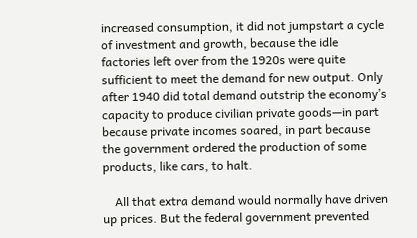increased consumption, it did not jumpstart a cycle of investment and growth, because the idle factories left over from the 1920s were quite sufficient to meet the demand for new output. Only after 1940 did total demand outstrip the economy’s capacity to produce civilian private goods—in part because private incomes soared, in part because the government ordered the production of some products, like cars, to halt.

    All that extra demand would normally have driven up prices. But the federal government prevented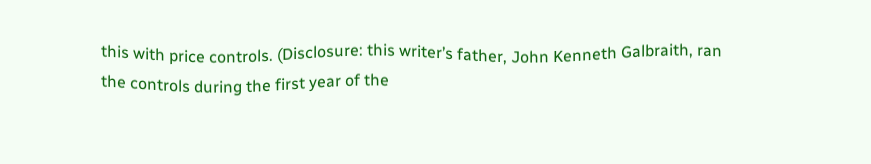this with price controls. (Disclosure: this writer’s father, John Kenneth Galbraith, ran the controls during the first year of the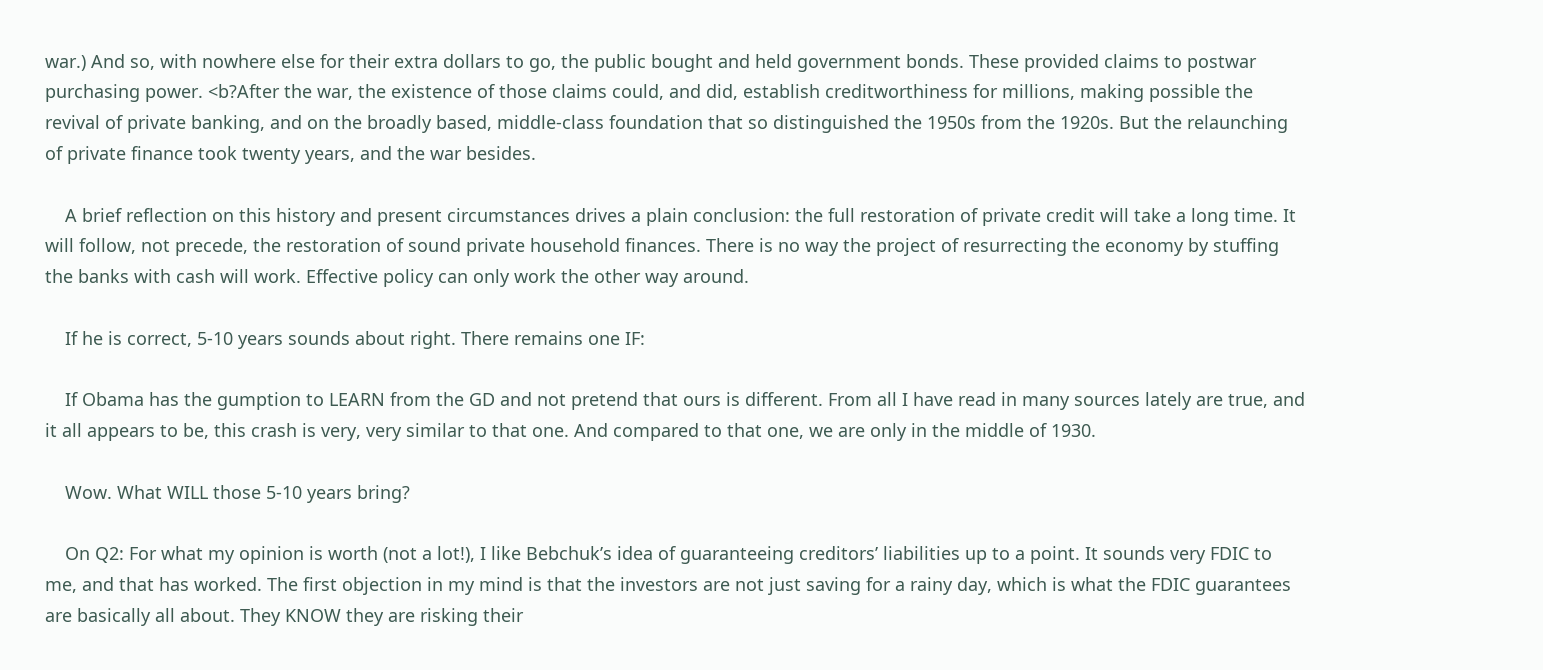war.) And so, with nowhere else for their extra dollars to go, the public bought and held government bonds. These provided claims to postwar purchasing power. <b?After the war, the existence of those claims could, and did, establish creditworthiness for millions, making possible the revival of private banking, and on the broadly based, middle-class foundation that so distinguished the 1950s from the 1920s. But the relaunching of private finance took twenty years, and the war besides.

    A brief reflection on this history and present circumstances drives a plain conclusion: the full restoration of private credit will take a long time. It will follow, not precede, the restoration of sound private household finances. There is no way the project of resurrecting the economy by stuffing the banks with cash will work. Effective policy can only work the other way around.

    If he is correct, 5-10 years sounds about right. There remains one IF:

    If Obama has the gumption to LEARN from the GD and not pretend that ours is different. From all I have read in many sources lately are true, and it all appears to be, this crash is very, very similar to that one. And compared to that one, we are only in the middle of 1930.

    Wow. What WILL those 5-10 years bring?

    On Q2: For what my opinion is worth (not a lot!), I like Bebchuk’s idea of guaranteeing creditors’ liabilities up to a point. It sounds very FDIC to me, and that has worked. The first objection in my mind is that the investors are not just saving for a rainy day, which is what the FDIC guarantees are basically all about. They KNOW they are risking their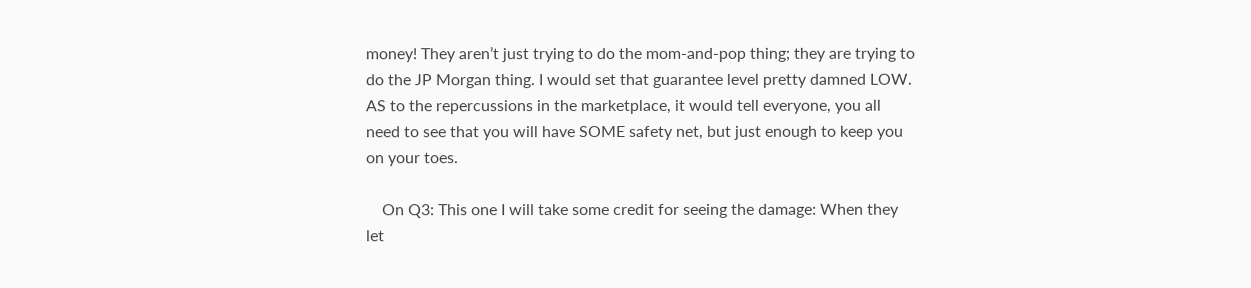money! They aren’t just trying to do the mom-and-pop thing; they are trying to do the JP Morgan thing. I would set that guarantee level pretty damned LOW. AS to the repercussions in the marketplace, it would tell everyone, you all need to see that you will have SOME safety net, but just enough to keep you on your toes.

    On Q3: This one I will take some credit for seeing the damage: When they let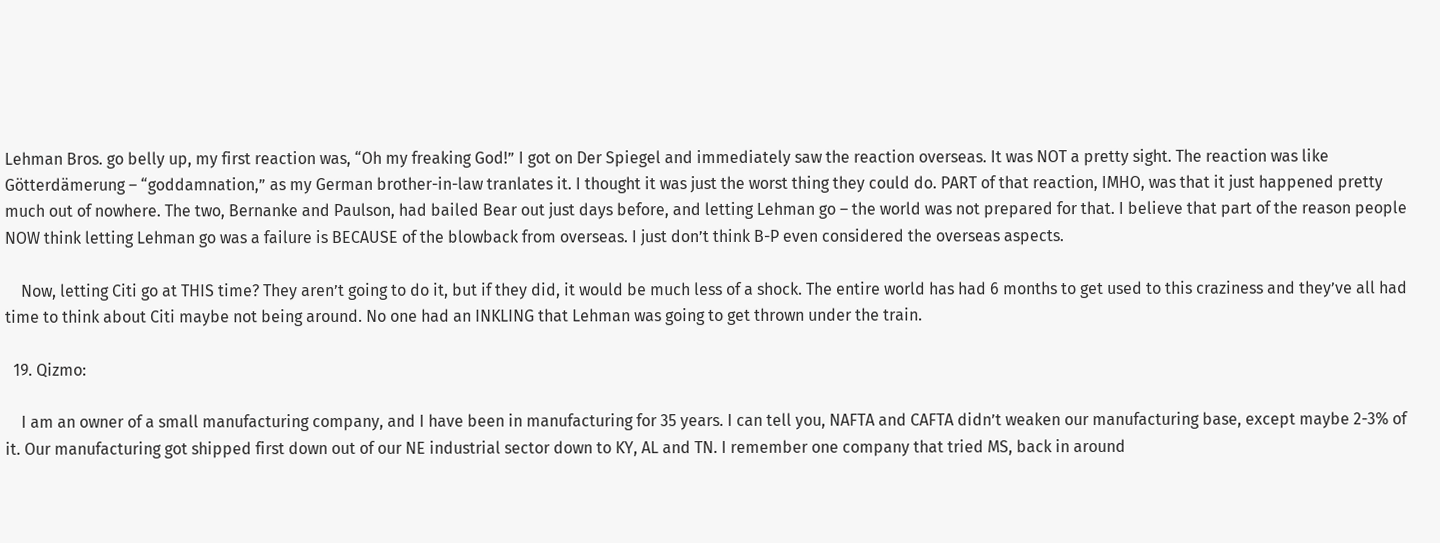Lehman Bros. go belly up, my first reaction was, “Oh my freaking God!” I got on Der Spiegel and immediately saw the reaction overseas. It was NOT a pretty sight. The reaction was like Götterdämerung – “goddamnation,” as my German brother-in-law tranlates it. I thought it was just the worst thing they could do. PART of that reaction, IMHO, was that it just happened pretty much out of nowhere. The two, Bernanke and Paulson, had bailed Bear out just days before, and letting Lehman go – the world was not prepared for that. I believe that part of the reason people NOW think letting Lehman go was a failure is BECAUSE of the blowback from overseas. I just don’t think B-P even considered the overseas aspects.

    Now, letting Citi go at THIS time? They aren’t going to do it, but if they did, it would be much less of a shock. The entire world has had 6 months to get used to this craziness and they’ve all had time to think about Citi maybe not being around. No one had an INKLING that Lehman was going to get thrown under the train.

  19. Qizmo:

    I am an owner of a small manufacturing company, and I have been in manufacturing for 35 years. I can tell you, NAFTA and CAFTA didn’t weaken our manufacturing base, except maybe 2-3% of it. Our manufacturing got shipped first down out of our NE industrial sector down to KY, AL and TN. I remember one company that tried MS, back in around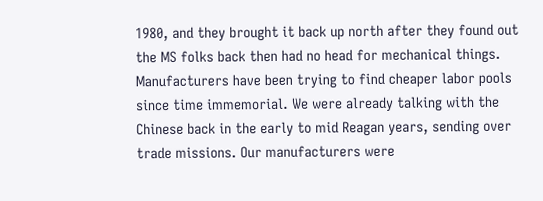1980, and they brought it back up north after they found out the MS folks back then had no head for mechanical things. Manufacturers have been trying to find cheaper labor pools since time immemorial. We were already talking with the Chinese back in the early to mid Reagan years, sending over trade missions. Our manufacturers were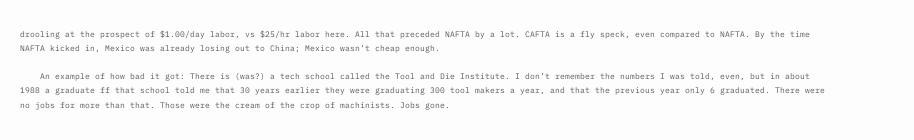drooling at the prospect of $1.00/day labor, vs $25/hr labor here. All that preceded NAFTA by a lot. CAFTA is a fly speck, even compared to NAFTA. By the time NAFTA kicked in, Mexico was already losing out to China; Mexico wasn’t cheap enough.

    An example of how bad it got: There is (was?) a tech school called the Tool and Die Institute. I don’t remember the numbers I was told, even, but in about 1988 a graduate ff that school told me that 30 years earlier they were graduating 300 tool makers a year, and that the previous year only 6 graduated. There were no jobs for more than that. Those were the cream of the crop of machinists. Jobs gone.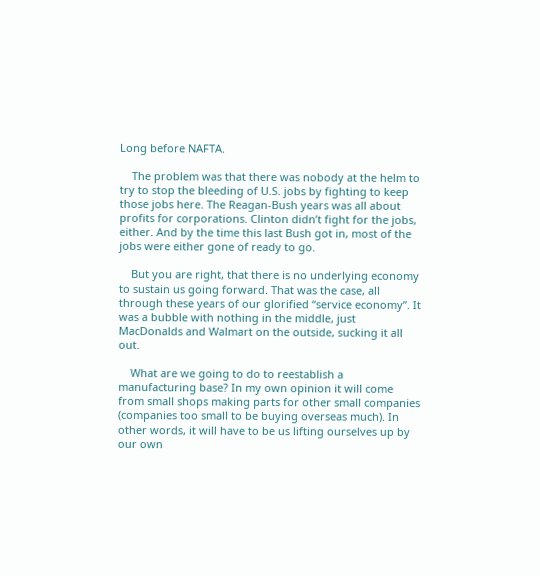Long before NAFTA.

    The problem was that there was nobody at the helm to try to stop the bleeding of U.S. jobs by fighting to keep those jobs here. The Reagan-Bush years was all about profits for corporations. Clinton didn’t fight for the jobs, either. And by the time this last Bush got in, most of the jobs were either gone of ready to go.

    But you are right, that there is no underlying economy to sustain us going forward. That was the case, all through these years of our glorified “service economy”. It was a bubble with nothing in the middle, just MacDonalds and Walmart on the outside, sucking it all out.

    What are we going to do to reestablish a manufacturing base? In my own opinion it will come from small shops making parts for other small companies (companies too small to be buying overseas much). In other words, it will have to be us lifting ourselves up by our own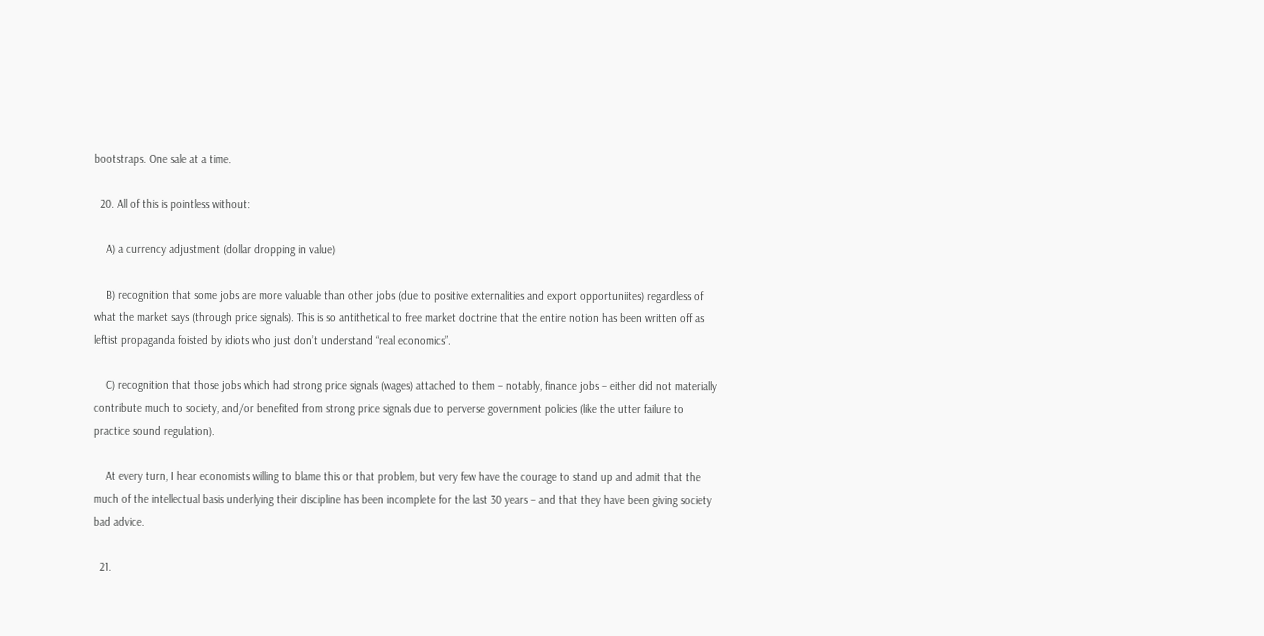bootstraps. One sale at a time.

  20. All of this is pointless without:

    A) a currency adjustment (dollar dropping in value)

    B) recognition that some jobs are more valuable than other jobs (due to positive externalities and export opportuniites) regardless of what the market says (through price signals). This is so antithetical to free market doctrine that the entire notion has been written off as leftist propaganda foisted by idiots who just don’t understand “real economics”.

    C) recognition that those jobs which had strong price signals (wages) attached to them – notably, finance jobs – either did not materially contribute much to society, and/or benefited from strong price signals due to perverse government policies (like the utter failure to practice sound regulation).

    At every turn, I hear economists willing to blame this or that problem, but very few have the courage to stand up and admit that the much of the intellectual basis underlying their discipline has been incomplete for the last 30 years – and that they have been giving society bad advice.

  21.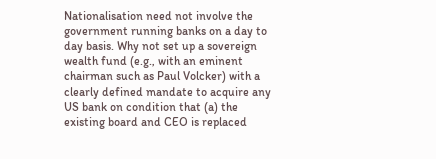Nationalisation need not involve the government running banks on a day to day basis. Why not set up a sovereign wealth fund (e.g., with an eminent chairman such as Paul Volcker) with a clearly defined mandate to acquire any US bank on condition that (a) the existing board and CEO is replaced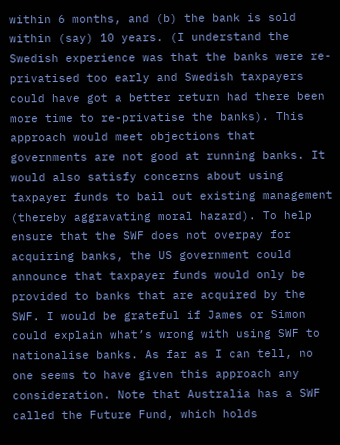within 6 months, and (b) the bank is sold within (say) 10 years. (I understand the Swedish experience was that the banks were re-privatised too early and Swedish taxpayers could have got a better return had there been more time to re-privatise the banks). This approach would meet objections that governments are not good at running banks. It would also satisfy concerns about using taxpayer funds to bail out existing management (thereby aggravating moral hazard). To help ensure that the SWF does not overpay for acquiring banks, the US government could announce that taxpayer funds would only be provided to banks that are acquired by the SWF. I would be grateful if James or Simon could explain what’s wrong with using SWF to nationalise banks. As far as I can tell, no one seems to have given this approach any consideration. Note that Australia has a SWF called the Future Fund, which holds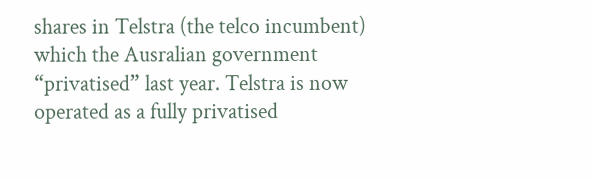shares in Telstra (the telco incumbent) which the Ausralian government “privatised” last year. Telstra is now operated as a fully privatised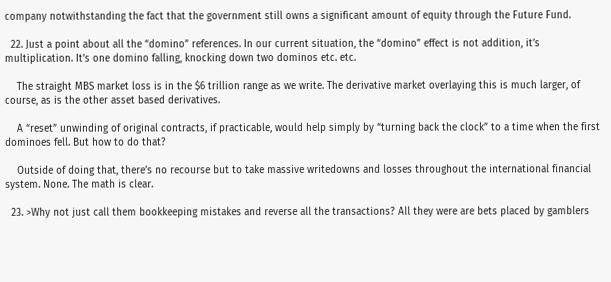company notwithstanding the fact that the government still owns a significant amount of equity through the Future Fund.

  22. Just a point about all the “domino” references. In our current situation, the “domino” effect is not addition, it’s multiplication. It’s one domino falling, knocking down two dominos etc. etc.

    The straight MBS market loss is in the $6 trillion range as we write. The derivative market overlaying this is much larger, of course, as is the other asset based derivatives.

    A “reset” unwinding of original contracts, if practicable, would help simply by “turning back the clock” to a time when the first dominoes fell. But how to do that?

    Outside of doing that, there’s no recourse but to take massive writedowns and losses throughout the international financial system. None. The math is clear.

  23. >Why not just call them bookkeeping mistakes and reverse all the transactions? All they were are bets placed by gamblers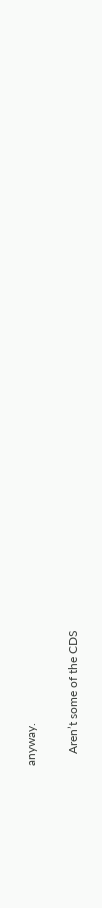anyway.

    Aren’t some of the CDS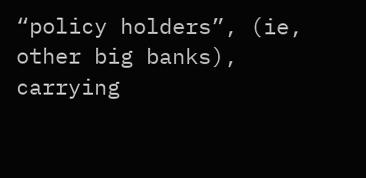“policy holders”, (ie, other big banks), carrying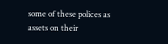some of these polices as assets on their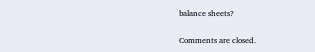balance sheets?

Comments are closed.